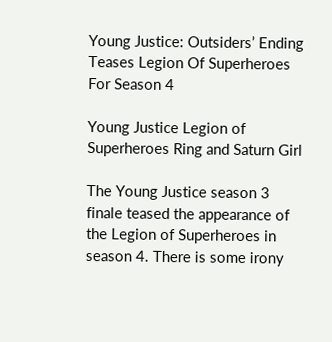Young Justice: Outsiders’ Ending Teases Legion Of Superheroes For Season 4

Young Justice Legion of Superheroes Ring and Saturn Girl

The Young Justice season 3 finale teased the appearance of the Legion of Superheroes in season 4. There is some irony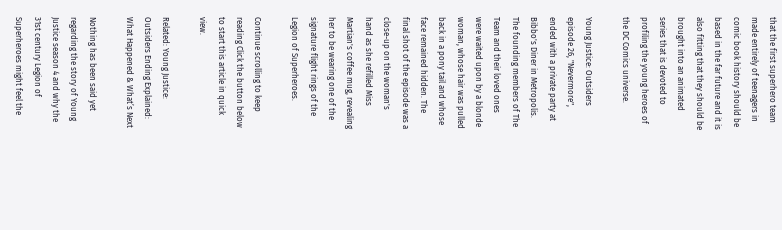that the first superhero team made entirely of teenagers in comic book history should be based in the far future and it is also fitting that they should be brought into an animated series that is devoted to profiling the young heroes of the DC Comics universe.

Young Justice: Outsiders episode 26, "Nevermore", ended with a private party at Bibbo's Diner in Metropolis. The founding members of The Team and their loved ones were waited upon by a blonde woman, whose hair was pulled back in a pony tail and whose face remained hidden. The final shot of the episode was a close-up on the woman's hand as she refilled Miss Martian's coffee mug, revealing her to be wearing one of the signature flight rings of the Legion of Superheroes.

Continue scrolling to keep reading Click the button below to start this article in quick view.

Related: Young Justice: Outsiders Ending Explained: What Happened & What’s Next

Nothing has been said yet regarding the story of Young Justice season 4 and why the 31st century Legion of Superheroes might feel the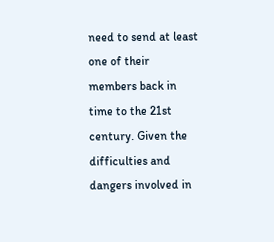need to send at least one of their members back in time to the 21st century. Given the difficulties and dangers involved in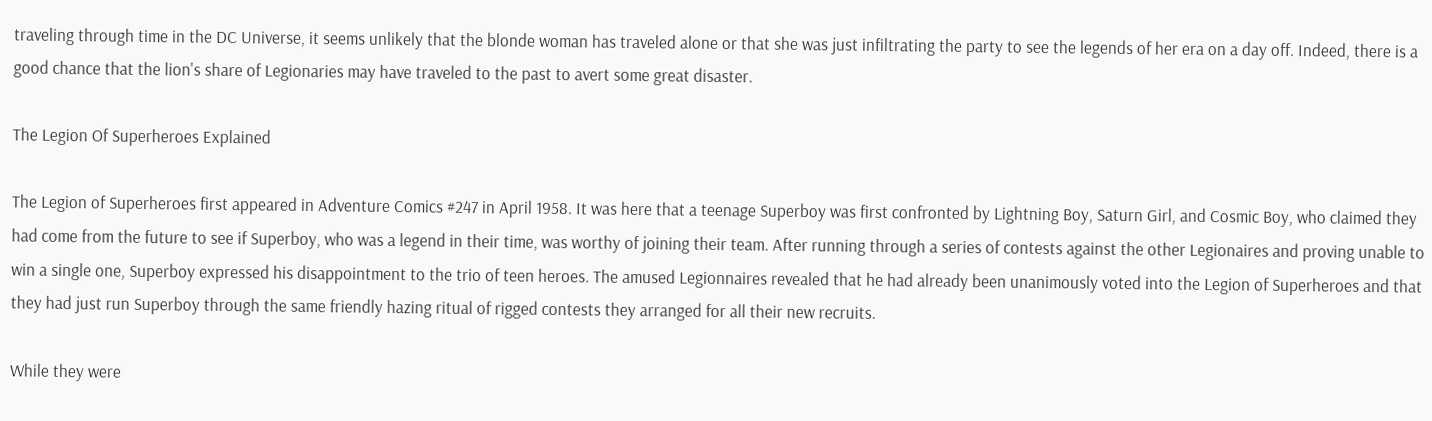traveling through time in the DC Universe, it seems unlikely that the blonde woman has traveled alone or that she was just infiltrating the party to see the legends of her era on a day off. Indeed, there is a good chance that the lion's share of Legionaries may have traveled to the past to avert some great disaster.

The Legion Of Superheroes Explained

The Legion of Superheroes first appeared in Adventure Comics #247 in April 1958. It was here that a teenage Superboy was first confronted by Lightning Boy, Saturn Girl, and Cosmic Boy, who claimed they had come from the future to see if Superboy, who was a legend in their time, was worthy of joining their team. After running through a series of contests against the other Legionaires and proving unable to win a single one, Superboy expressed his disappointment to the trio of teen heroes. The amused Legionnaires revealed that he had already been unanimously voted into the Legion of Superheroes and that they had just run Superboy through the same friendly hazing ritual of rigged contests they arranged for all their new recruits.

While they were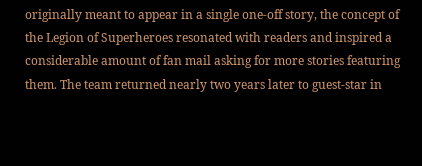originally meant to appear in a single one-off story, the concept of the Legion of Superheroes resonated with readers and inspired a considerable amount of fan mail asking for more stories featuring them. The team returned nearly two years later to guest-star in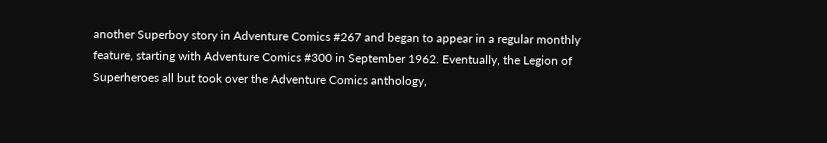another Superboy story in Adventure Comics #267 and began to appear in a regular monthly feature, starting with Adventure Comics #300 in September 1962. Eventually, the Legion of Superheroes all but took over the Adventure Comics anthology,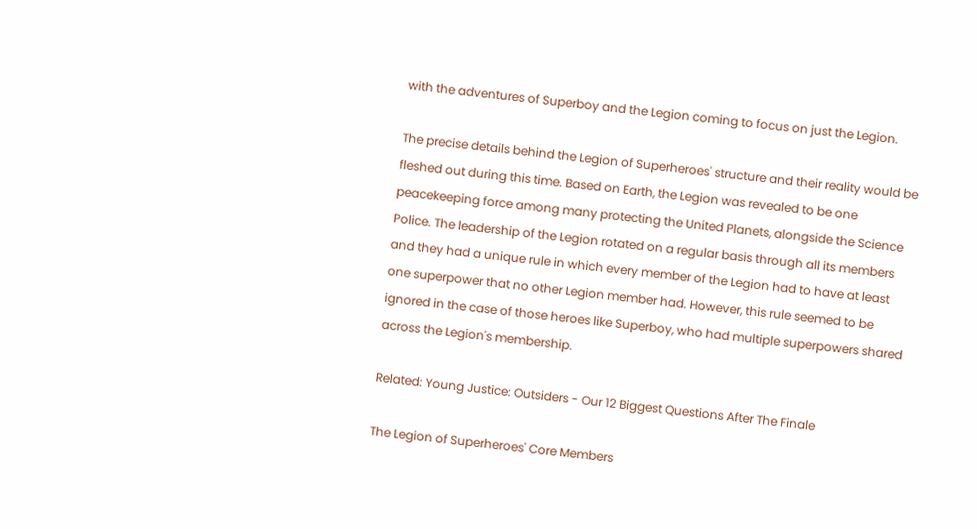with the adventures of Superboy and the Legion coming to focus on just the Legion.

The precise details behind the Legion of Superheroes' structure and their reality would be fleshed out during this time. Based on Earth, the Legion was revealed to be one peacekeeping force among many protecting the United Planets, alongside the Science Police. The leadership of the Legion rotated on a regular basis through all its members and they had a unique rule in which every member of the Legion had to have at least one superpower that no other Legion member had. However, this rule seemed to be ignored in the case of those heroes like Superboy, who had multiple superpowers shared across the Legion's membership.

Related: Young Justice: Outsiders - Our 12 Biggest Questions After The Finale

The Legion of Superheroes' Core Members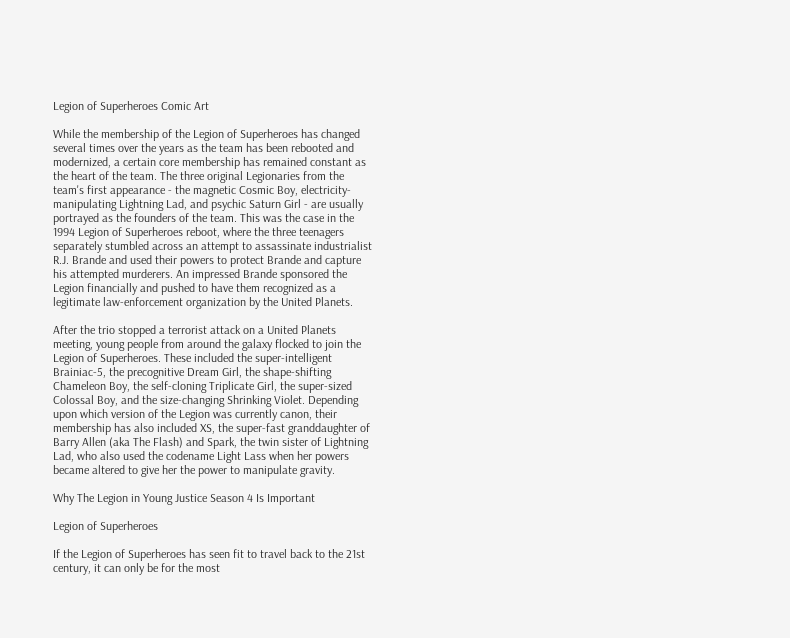Legion of Superheroes Comic Art

While the membership of the Legion of Superheroes has changed several times over the years as the team has been rebooted and modernized, a certain core membership has remained constant as the heart of the team. The three original Legionaries from the team's first appearance - the magnetic Cosmic Boy, electricity-manipulating Lightning Lad, and psychic Saturn Girl - are usually portrayed as the founders of the team. This was the case in the 1994 Legion of Superheroes reboot, where the three teenagers separately stumbled across an attempt to assassinate industrialist R.J. Brande and used their powers to protect Brande and capture his attempted murderers. An impressed Brande sponsored the Legion financially and pushed to have them recognized as a legitimate law-enforcement organization by the United Planets.

After the trio stopped a terrorist attack on a United Planets meeting, young people from around the galaxy flocked to join the Legion of Superheroes. These included the super-intelligent Brainiac-5, the precognitive Dream Girl, the shape-shifting Chameleon Boy, the self-cloning Triplicate Girl, the super-sized Colossal Boy, and the size-changing Shrinking Violet. Depending upon which version of the Legion was currently canon, their membership has also included XS, the super-fast granddaughter of Barry Allen (aka The Flash) and Spark, the twin sister of Lightning Lad, who also used the codename Light Lass when her powers became altered to give her the power to manipulate gravity.

Why The Legion in Young Justice Season 4 Is Important

Legion of Superheroes

If the Legion of Superheroes has seen fit to travel back to the 21st century, it can only be for the most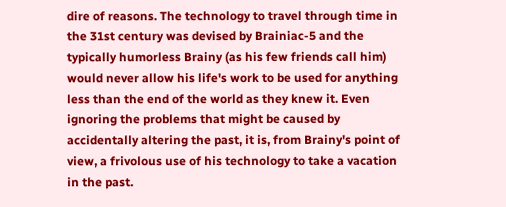dire of reasons. The technology to travel through time in the 31st century was devised by Brainiac-5 and the typically humorless Brainy (as his few friends call him) would never allow his life's work to be used for anything less than the end of the world as they knew it. Even ignoring the problems that might be caused by accidentally altering the past, it is, from Brainy's point of view, a frivolous use of his technology to take a vacation in the past.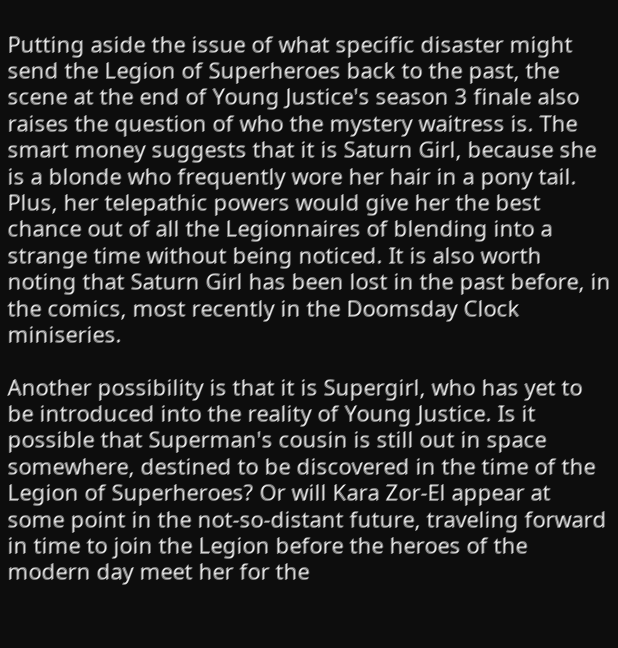Putting aside the issue of what specific disaster might send the Legion of Superheroes back to the past, the scene at the end of Young Justice's season 3 finale also raises the question of who the mystery waitress is. The smart money suggests that it is Saturn Girl, because she is a blonde who frequently wore her hair in a pony tail. Plus, her telepathic powers would give her the best chance out of all the Legionnaires of blending into a strange time without being noticed. It is also worth noting that Saturn Girl has been lost in the past before, in the comics, most recently in the Doomsday Clock miniseries.

Another possibility is that it is Supergirl, who has yet to be introduced into the reality of Young Justice. Is it possible that Superman's cousin is still out in space somewhere, destined to be discovered in the time of the Legion of Superheroes? Or will Kara Zor-El appear at some point in the not-so-distant future, traveling forward in time to join the Legion before the heroes of the modern day meet her for the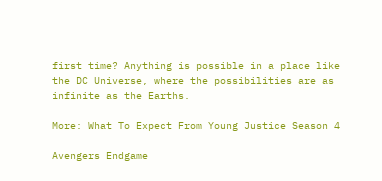first time? Anything is possible in a place like the DC Universe, where the possibilities are as infinite as the Earths.

More: What To Expect From Young Justice Season 4

Avengers Endgame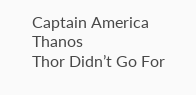Captain America Thanos
Thor Didn’t Go For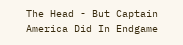The Head - But Captain America Did In Endgame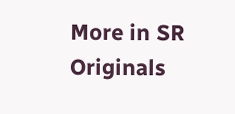More in SR Originals